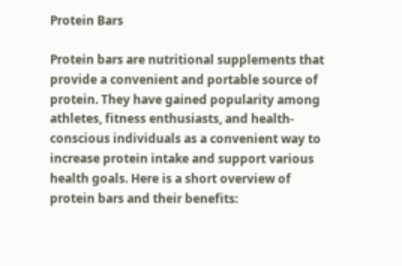Protein Bars

Protein bars are nutritional supplements that provide a convenient and portable source of protein. They have gained popularity among athletes, fitness enthusiasts, and health-conscious individuals as a convenient way to increase protein intake and support various health goals. Here is a short overview of protein bars and their benefits: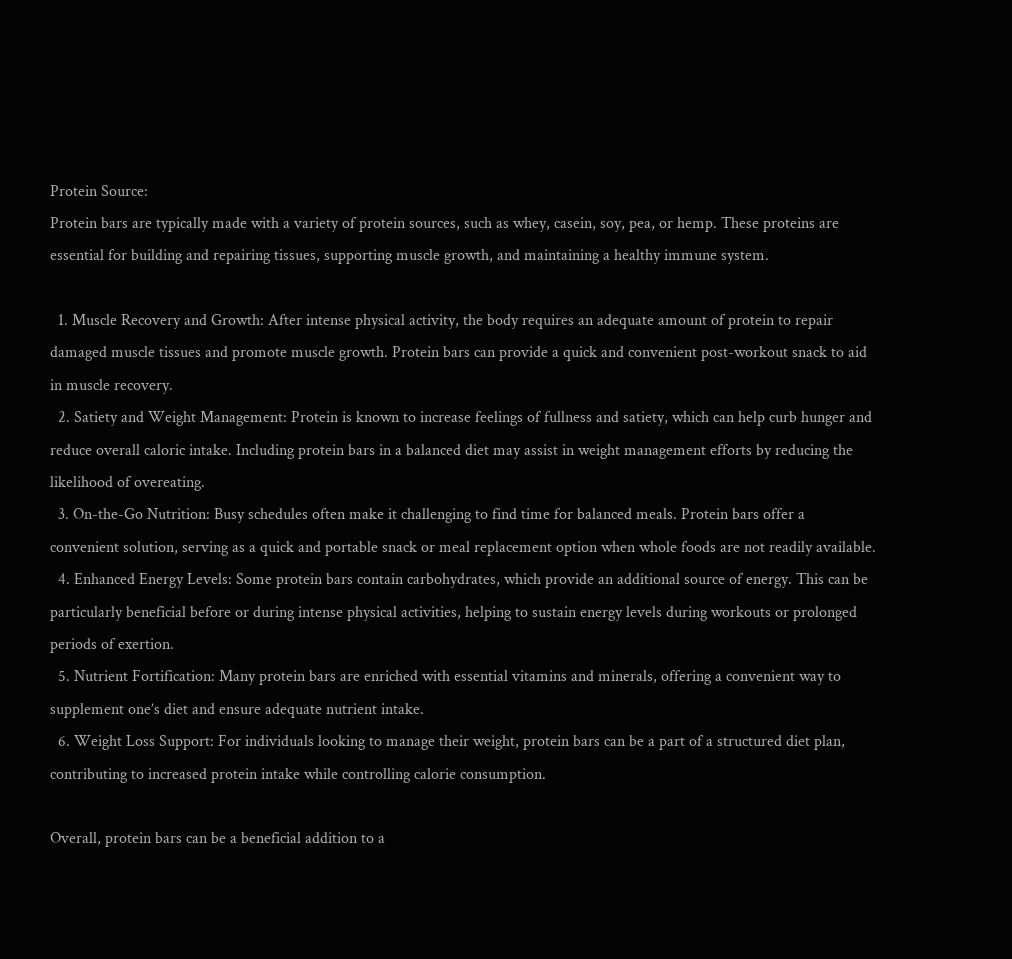Protein Source:
Protein bars are typically made with a variety of protein sources, such as whey, casein, soy, pea, or hemp. These proteins are essential for building and repairing tissues, supporting muscle growth, and maintaining a healthy immune system.

  1. Muscle Recovery and Growth: After intense physical activity, the body requires an adequate amount of protein to repair damaged muscle tissues and promote muscle growth. Protein bars can provide a quick and convenient post-workout snack to aid in muscle recovery.
  2. Satiety and Weight Management: Protein is known to increase feelings of fullness and satiety, which can help curb hunger and reduce overall caloric intake. Including protein bars in a balanced diet may assist in weight management efforts by reducing the likelihood of overeating.
  3. On-the-Go Nutrition: Busy schedules often make it challenging to find time for balanced meals. Protein bars offer a convenient solution, serving as a quick and portable snack or meal replacement option when whole foods are not readily available.
  4. Enhanced Energy Levels: Some protein bars contain carbohydrates, which provide an additional source of energy. This can be particularly beneficial before or during intense physical activities, helping to sustain energy levels during workouts or prolonged periods of exertion.
  5. Nutrient Fortification: Many protein bars are enriched with essential vitamins and minerals, offering a convenient way to supplement one’s diet and ensure adequate nutrient intake.
  6. Weight Loss Support: For individuals looking to manage their weight, protein bars can be a part of a structured diet plan, contributing to increased protein intake while controlling calorie consumption.

Overall, protein bars can be a beneficial addition to a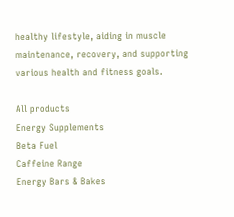healthy lifestyle, aiding in muscle maintenance, recovery, and supporting various health and fitness goals.

All products
Energy Supplements
Beta Fuel
Caffeine Range
Energy Bars & Bakes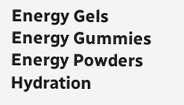Energy Gels
Energy Gummies
Energy Powders
Hydration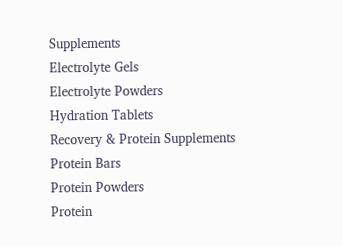Supplements
Electrolyte Gels
Electrolyte Powders
Hydration Tablets
Recovery & Protein Supplements
Protein Bars
Protein Powders
Protein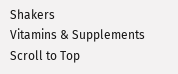Shakers
Vitamins & Supplements
Scroll to Top